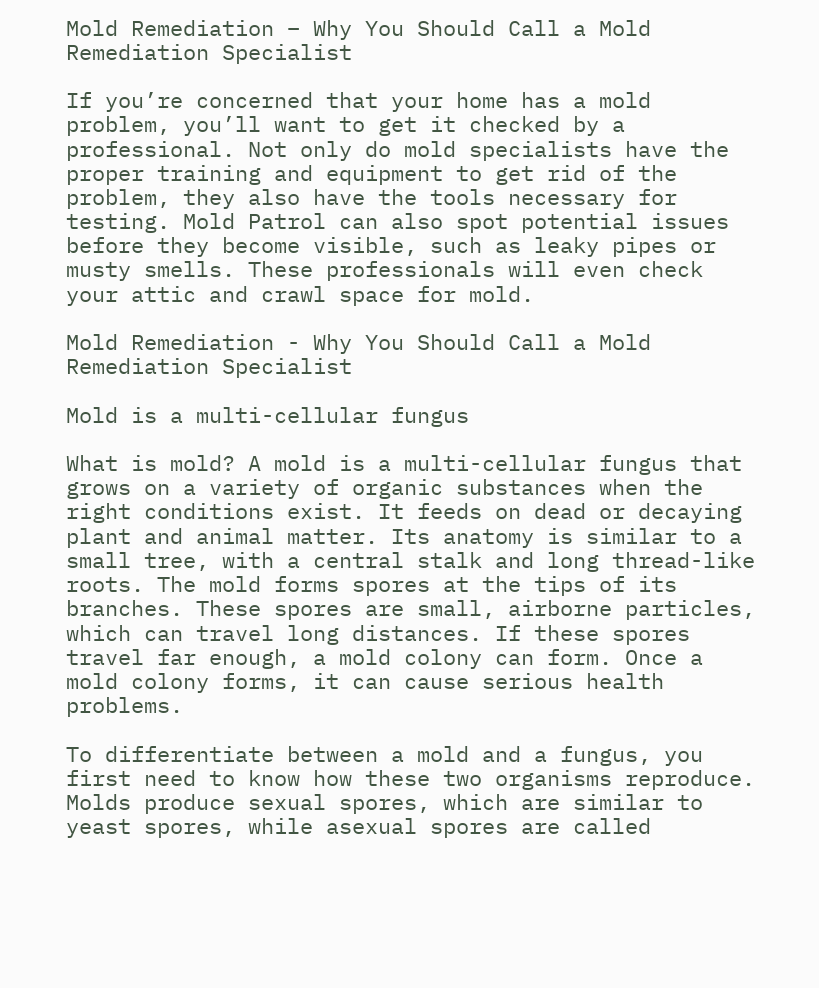Mold Remediation – Why You Should Call a Mold Remediation Specialist

If you’re concerned that your home has a mold problem, you’ll want to get it checked by a professional. Not only do mold specialists have the proper training and equipment to get rid of the problem, they also have the tools necessary for testing. Mold Patrol can also spot potential issues before they become visible, such as leaky pipes or musty smells. These professionals will even check your attic and crawl space for mold.

Mold Remediation - Why You Should Call a Mold Remediation Specialist

Mold is a multi-cellular fungus

What is mold? A mold is a multi-cellular fungus that grows on a variety of organic substances when the right conditions exist. It feeds on dead or decaying plant and animal matter. Its anatomy is similar to a small tree, with a central stalk and long thread-like roots. The mold forms spores at the tips of its branches. These spores are small, airborne particles, which can travel long distances. If these spores travel far enough, a mold colony can form. Once a mold colony forms, it can cause serious health problems.

To differentiate between a mold and a fungus, you first need to know how these two organisms reproduce. Molds produce sexual spores, which are similar to yeast spores, while asexual spores are called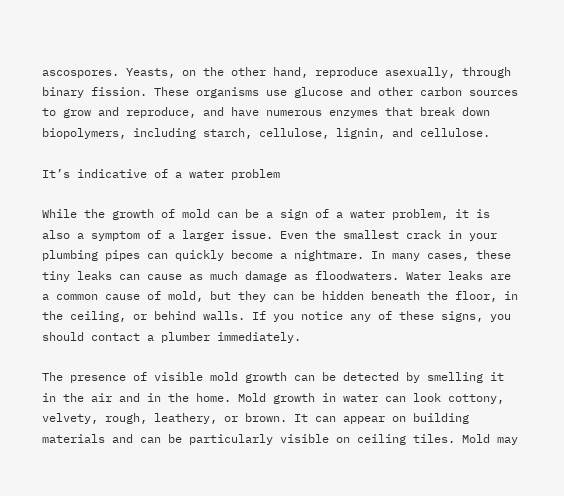ascospores. Yeasts, on the other hand, reproduce asexually, through binary fission. These organisms use glucose and other carbon sources to grow and reproduce, and have numerous enzymes that break down biopolymers, including starch, cellulose, lignin, and cellulose.

It’s indicative of a water problem

While the growth of mold can be a sign of a water problem, it is also a symptom of a larger issue. Even the smallest crack in your plumbing pipes can quickly become a nightmare. In many cases, these tiny leaks can cause as much damage as floodwaters. Water leaks are a common cause of mold, but they can be hidden beneath the floor, in the ceiling, or behind walls. If you notice any of these signs, you should contact a plumber immediately.

The presence of visible mold growth can be detected by smelling it in the air and in the home. Mold growth in water can look cottony, velvety, rough, leathery, or brown. It can appear on building materials and can be particularly visible on ceiling tiles. Mold may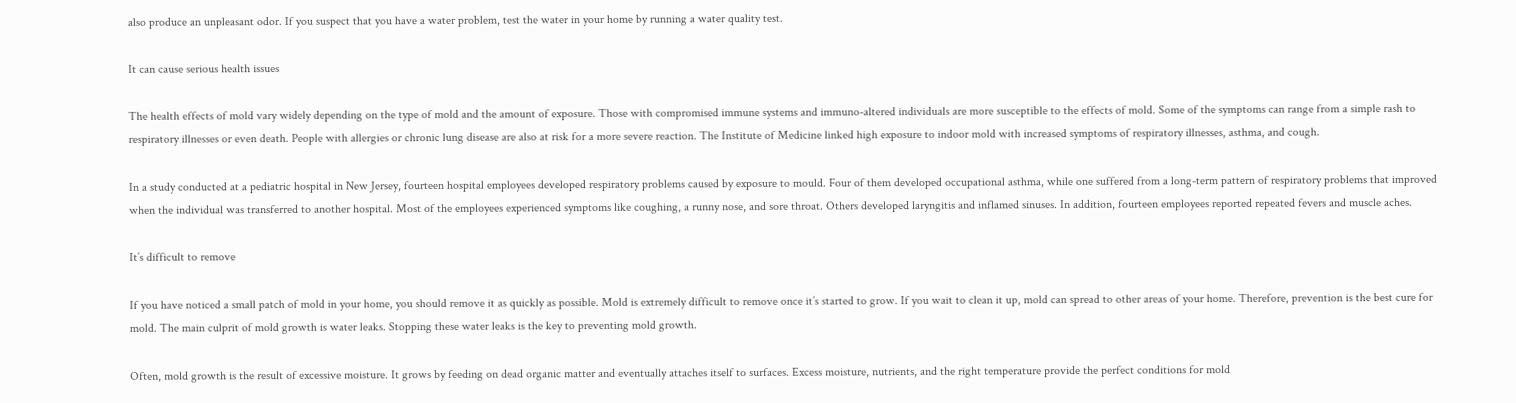also produce an unpleasant odor. If you suspect that you have a water problem, test the water in your home by running a water quality test.

It can cause serious health issues

The health effects of mold vary widely depending on the type of mold and the amount of exposure. Those with compromised immune systems and immuno-altered individuals are more susceptible to the effects of mold. Some of the symptoms can range from a simple rash to respiratory illnesses or even death. People with allergies or chronic lung disease are also at risk for a more severe reaction. The Institute of Medicine linked high exposure to indoor mold with increased symptoms of respiratory illnesses, asthma, and cough.

In a study conducted at a pediatric hospital in New Jersey, fourteen hospital employees developed respiratory problems caused by exposure to mould. Four of them developed occupational asthma, while one suffered from a long-term pattern of respiratory problems that improved when the individual was transferred to another hospital. Most of the employees experienced symptoms like coughing, a runny nose, and sore throat. Others developed laryngitis and inflamed sinuses. In addition, fourteen employees reported repeated fevers and muscle aches.

It’s difficult to remove

If you have noticed a small patch of mold in your home, you should remove it as quickly as possible. Mold is extremely difficult to remove once it’s started to grow. If you wait to clean it up, mold can spread to other areas of your home. Therefore, prevention is the best cure for mold. The main culprit of mold growth is water leaks. Stopping these water leaks is the key to preventing mold growth.

Often, mold growth is the result of excessive moisture. It grows by feeding on dead organic matter and eventually attaches itself to surfaces. Excess moisture, nutrients, and the right temperature provide the perfect conditions for mold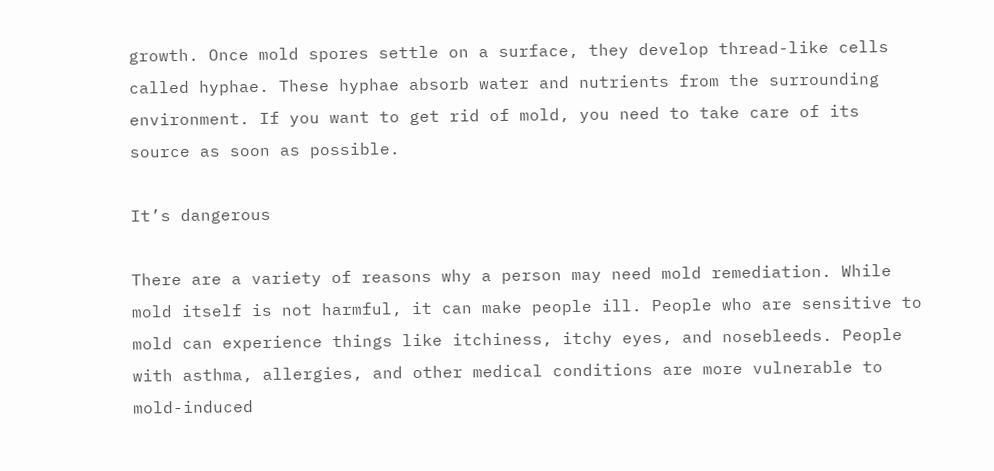growth. Once mold spores settle on a surface, they develop thread-like cells called hyphae. These hyphae absorb water and nutrients from the surrounding environment. If you want to get rid of mold, you need to take care of its source as soon as possible.

It’s dangerous

There are a variety of reasons why a person may need mold remediation. While mold itself is not harmful, it can make people ill. People who are sensitive to mold can experience things like itchiness, itchy eyes, and nosebleeds. People with asthma, allergies, and other medical conditions are more vulnerable to mold-induced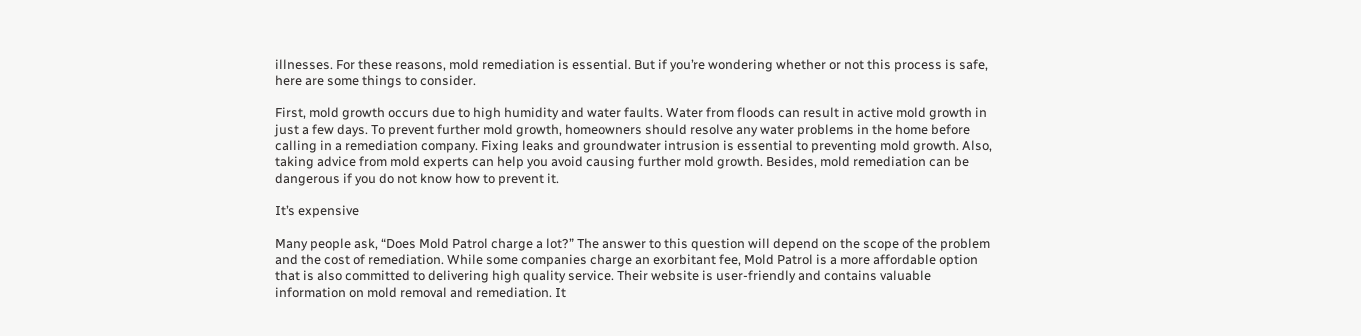illnesses. For these reasons, mold remediation is essential. But if you’re wondering whether or not this process is safe, here are some things to consider.

First, mold growth occurs due to high humidity and water faults. Water from floods can result in active mold growth in just a few days. To prevent further mold growth, homeowners should resolve any water problems in the home before calling in a remediation company. Fixing leaks and groundwater intrusion is essential to preventing mold growth. Also, taking advice from mold experts can help you avoid causing further mold growth. Besides, mold remediation can be dangerous if you do not know how to prevent it.

It’s expensive

Many people ask, “Does Mold Patrol charge a lot?” The answer to this question will depend on the scope of the problem and the cost of remediation. While some companies charge an exorbitant fee, Mold Patrol is a more affordable option that is also committed to delivering high quality service. Their website is user-friendly and contains valuable information on mold removal and remediation. It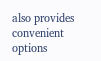also provides convenient options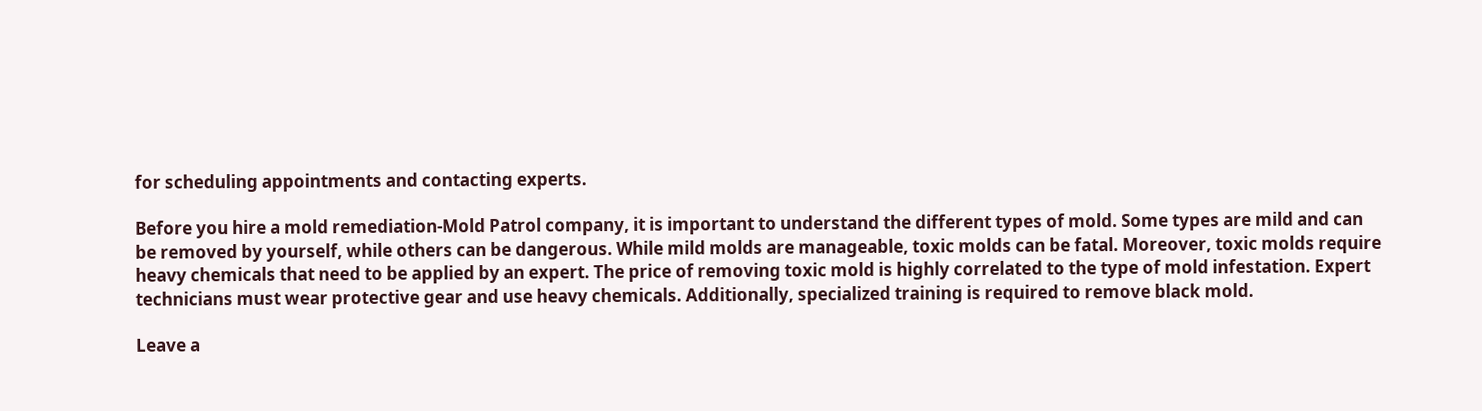for scheduling appointments and contacting experts.

Before you hire a mold remediation-Mold Patrol company, it is important to understand the different types of mold. Some types are mild and can be removed by yourself, while others can be dangerous. While mild molds are manageable, toxic molds can be fatal. Moreover, toxic molds require heavy chemicals that need to be applied by an expert. The price of removing toxic mold is highly correlated to the type of mold infestation. Expert technicians must wear protective gear and use heavy chemicals. Additionally, specialized training is required to remove black mold.

Leave a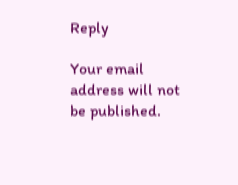Reply

Your email address will not be published.